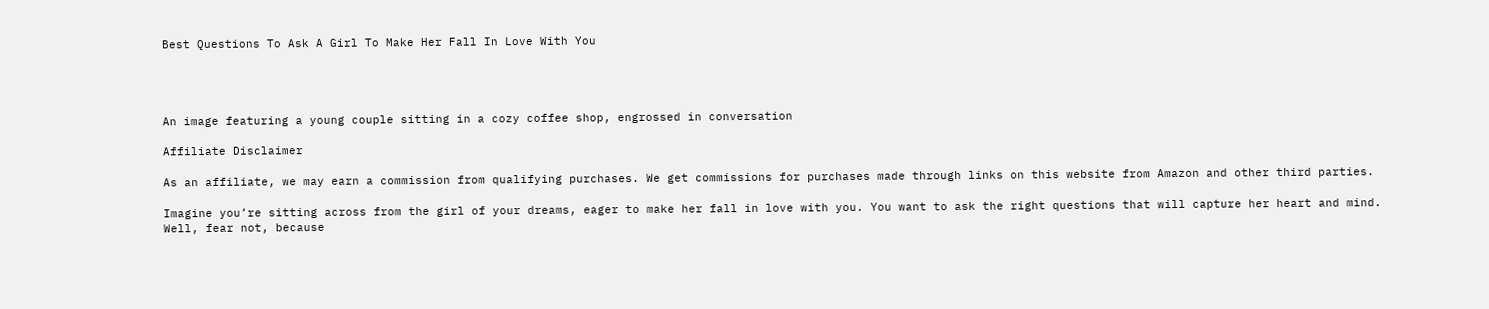Best Questions To Ask A Girl To Make Her Fall In Love With You




An image featuring a young couple sitting in a cozy coffee shop, engrossed in conversation

Affiliate Disclaimer

As an affiliate, we may earn a commission from qualifying purchases. We get commissions for purchases made through links on this website from Amazon and other third parties.

Imagine you’re sitting across from the girl of your dreams, eager to make her fall in love with you. You want to ask the right questions that will capture her heart and mind. Well, fear not, because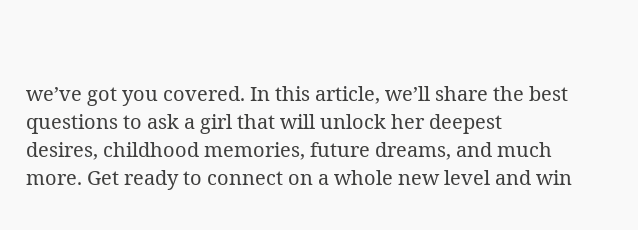we’ve got you covered. In this article, we’ll share the best questions to ask a girl that will unlock her deepest desires, childhood memories, future dreams, and much more. Get ready to connect on a whole new level and win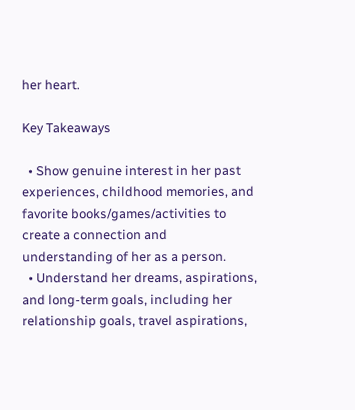her heart.

Key Takeaways

  • Show genuine interest in her past experiences, childhood memories, and favorite books/games/activities to create a connection and understanding of her as a person.
  • Understand her dreams, aspirations, and long-term goals, including her relationship goals, travel aspirations,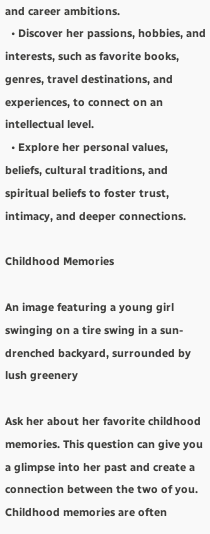and career ambitions.
  • Discover her passions, hobbies, and interests, such as favorite books, genres, travel destinations, and experiences, to connect on an intellectual level.
  • Explore her personal values, beliefs, cultural traditions, and spiritual beliefs to foster trust, intimacy, and deeper connections.

Childhood Memories

An image featuring a young girl swinging on a tire swing in a sun-drenched backyard, surrounded by lush greenery

Ask her about her favorite childhood memories. This question can give you a glimpse into her past and create a connection between the two of you. Childhood memories are often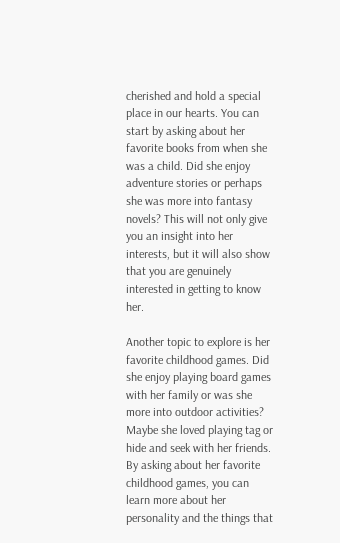cherished and hold a special place in our hearts. You can start by asking about her favorite books from when she was a child. Did she enjoy adventure stories or perhaps she was more into fantasy novels? This will not only give you an insight into her interests, but it will also show that you are genuinely interested in getting to know her.

Another topic to explore is her favorite childhood games. Did she enjoy playing board games with her family or was she more into outdoor activities? Maybe she loved playing tag or hide and seek with her friends. By asking about her favorite childhood games, you can learn more about her personality and the things that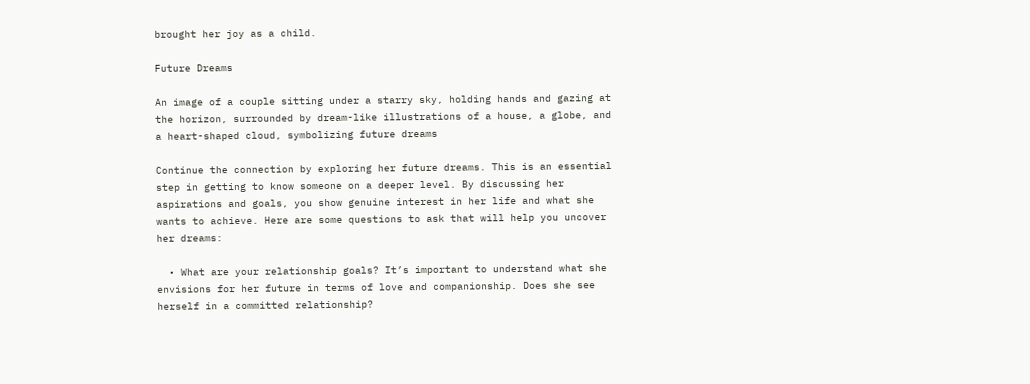brought her joy as a child.

Future Dreams

An image of a couple sitting under a starry sky, holding hands and gazing at the horizon, surrounded by dream-like illustrations of a house, a globe, and a heart-shaped cloud, symbolizing future dreams

Continue the connection by exploring her future dreams. This is an essential step in getting to know someone on a deeper level. By discussing her aspirations and goals, you show genuine interest in her life and what she wants to achieve. Here are some questions to ask that will help you uncover her dreams:

  • What are your relationship goals? It’s important to understand what she envisions for her future in terms of love and companionship. Does she see herself in a committed relationship?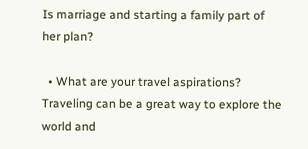Is marriage and starting a family part of her plan?

  • What are your travel aspirations? Traveling can be a great way to explore the world and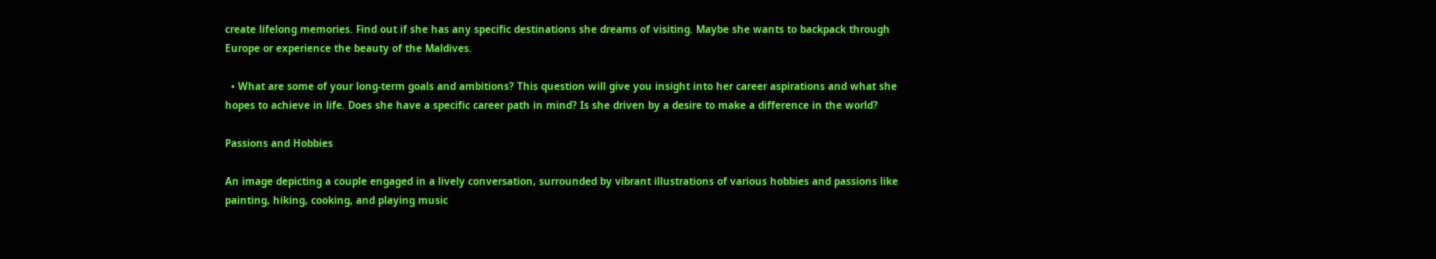create lifelong memories. Find out if she has any specific destinations she dreams of visiting. Maybe she wants to backpack through Europe or experience the beauty of the Maldives.

  • What are some of your long-term goals and ambitions? This question will give you insight into her career aspirations and what she hopes to achieve in life. Does she have a specific career path in mind? Is she driven by a desire to make a difference in the world?

Passions and Hobbies

An image depicting a couple engaged in a lively conversation, surrounded by vibrant illustrations of various hobbies and passions like painting, hiking, cooking, and playing music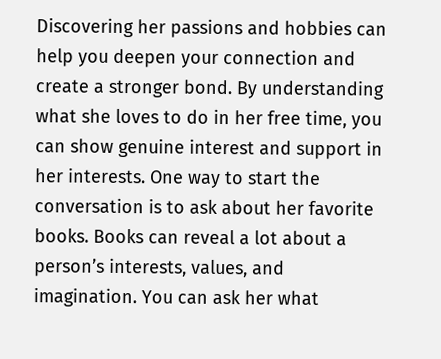Discovering her passions and hobbies can help you deepen your connection and create a stronger bond. By understanding what she loves to do in her free time, you can show genuine interest and support in her interests. One way to start the conversation is to ask about her favorite books. Books can reveal a lot about a person’s interests, values, and imagination. You can ask her what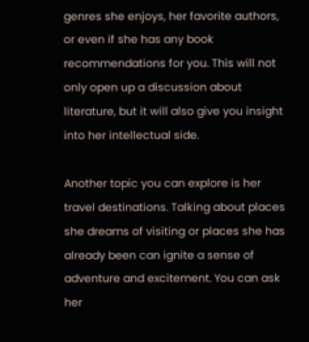genres she enjoys, her favorite authors, or even if she has any book recommendations for you. This will not only open up a discussion about literature, but it will also give you insight into her intellectual side.

Another topic you can explore is her travel destinations. Talking about places she dreams of visiting or places she has already been can ignite a sense of adventure and excitement. You can ask her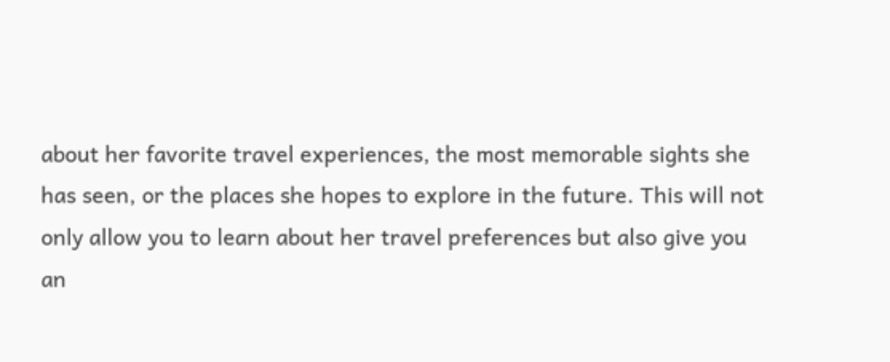about her favorite travel experiences, the most memorable sights she has seen, or the places she hopes to explore in the future. This will not only allow you to learn about her travel preferences but also give you an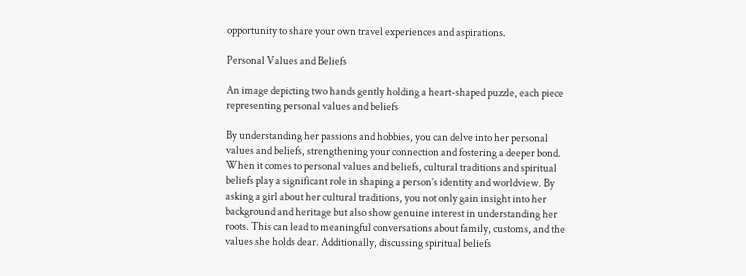opportunity to share your own travel experiences and aspirations.

Personal Values and Beliefs

An image depicting two hands gently holding a heart-shaped puzzle, each piece representing personal values and beliefs

By understanding her passions and hobbies, you can delve into her personal values and beliefs, strengthening your connection and fostering a deeper bond. When it comes to personal values and beliefs, cultural traditions and spiritual beliefs play a significant role in shaping a person’s identity and worldview. By asking a girl about her cultural traditions, you not only gain insight into her background and heritage but also show genuine interest in understanding her roots. This can lead to meaningful conversations about family, customs, and the values she holds dear. Additionally, discussing spiritual beliefs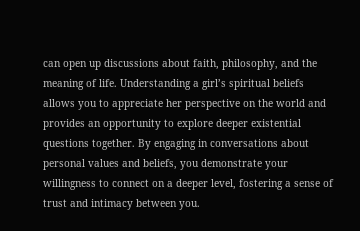can open up discussions about faith, philosophy, and the meaning of life. Understanding a girl’s spiritual beliefs allows you to appreciate her perspective on the world and provides an opportunity to explore deeper existential questions together. By engaging in conversations about personal values and beliefs, you demonstrate your willingness to connect on a deeper level, fostering a sense of trust and intimacy between you.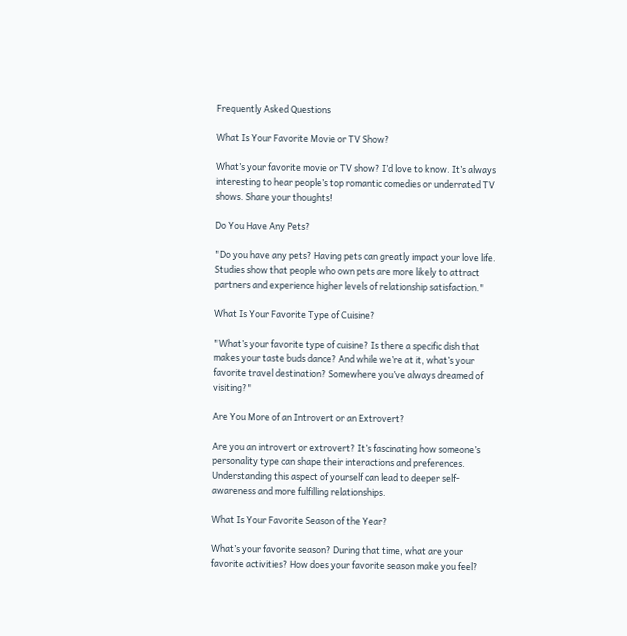Frequently Asked Questions

What Is Your Favorite Movie or TV Show?

What’s your favorite movie or TV show? I’d love to know. It’s always interesting to hear people’s top romantic comedies or underrated TV shows. Share your thoughts!

Do You Have Any Pets?

"Do you have any pets? Having pets can greatly impact your love life. Studies show that people who own pets are more likely to attract partners and experience higher levels of relationship satisfaction."

What Is Your Favorite Type of Cuisine?

"What’s your favorite type of cuisine? Is there a specific dish that makes your taste buds dance? And while we’re at it, what’s your favorite travel destination? Somewhere you’ve always dreamed of visiting?"

Are You More of an Introvert or an Extrovert?

Are you an introvert or extrovert? It’s fascinating how someone’s personality type can shape their interactions and preferences. Understanding this aspect of yourself can lead to deeper self-awareness and more fulfilling relationships.

What Is Your Favorite Season of the Year?

What’s your favorite season? During that time, what are your favorite activities? How does your favorite season make you feel?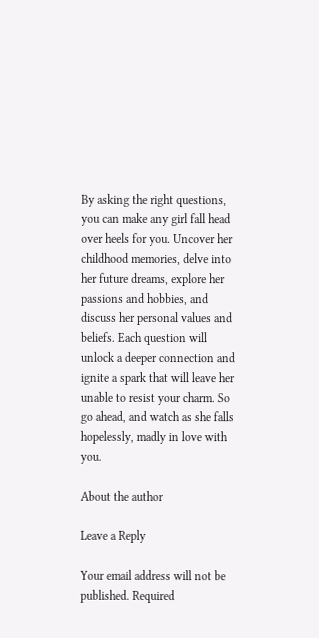By asking the right questions, you can make any girl fall head over heels for you. Uncover her childhood memories, delve into her future dreams, explore her passions and hobbies, and discuss her personal values and beliefs. Each question will unlock a deeper connection and ignite a spark that will leave her unable to resist your charm. So go ahead, and watch as she falls hopelessly, madly in love with you.

About the author

Leave a Reply

Your email address will not be published. Required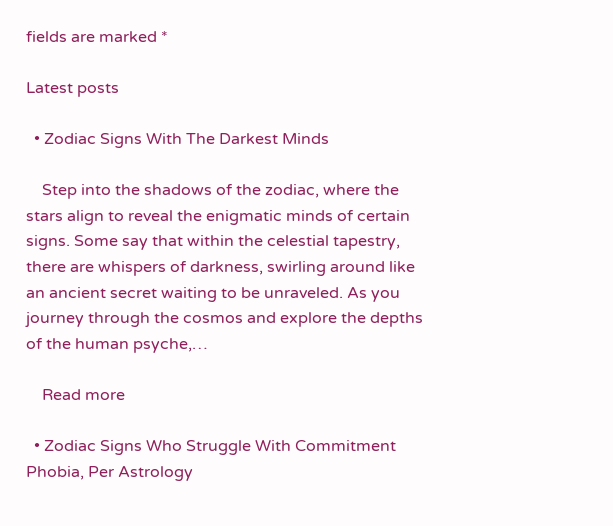fields are marked *

Latest posts

  • Zodiac Signs With The Darkest Minds

    Step into the shadows of the zodiac, where the stars align to reveal the enigmatic minds of certain signs. Some say that within the celestial tapestry, there are whispers of darkness, swirling around like an ancient secret waiting to be unraveled. As you journey through the cosmos and explore the depths of the human psyche,…

    Read more

  • Zodiac Signs Who Struggle With Commitment Phobia, Per Astrology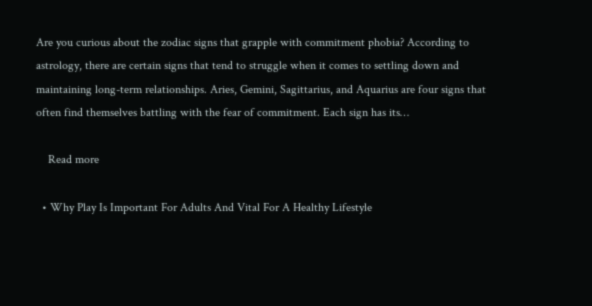Are you curious about the zodiac signs that grapple with commitment phobia? According to astrology, there are certain signs that tend to struggle when it comes to settling down and maintaining long-term relationships. Aries, Gemini, Sagittarius, and Aquarius are four signs that often find themselves battling with the fear of commitment. Each sign has its…

    Read more

  • Why Play Is Important For Adults And Vital For A Healthy Lifestyle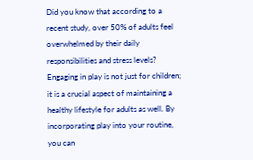Did you know that according to a recent study, over 50% of adults feel overwhelmed by their daily responsibilities and stress levels? Engaging in play is not just for children; it is a crucial aspect of maintaining a healthy lifestyle for adults as well. By incorporating play into your routine, you can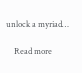unlock a myriad…

    Read more